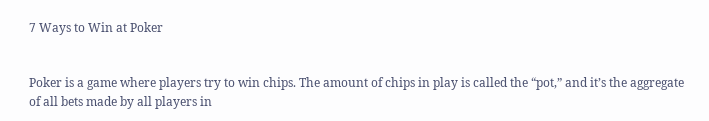7 Ways to Win at Poker


Poker is a game where players try to win chips. The amount of chips in play is called the “pot,” and it’s the aggregate of all bets made by all players in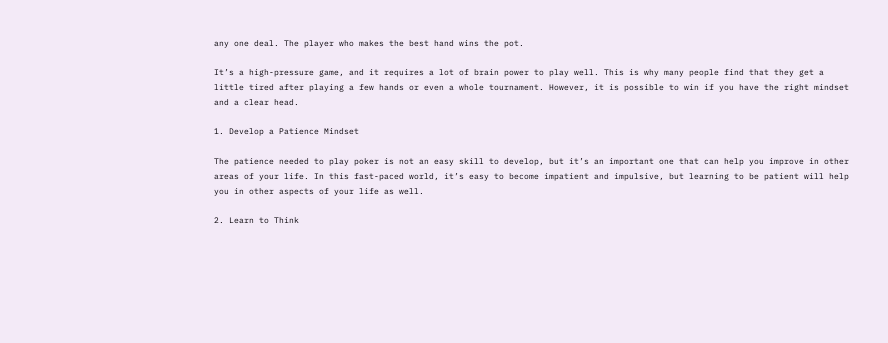any one deal. The player who makes the best hand wins the pot.

It’s a high-pressure game, and it requires a lot of brain power to play well. This is why many people find that they get a little tired after playing a few hands or even a whole tournament. However, it is possible to win if you have the right mindset and a clear head.

1. Develop a Patience Mindset

The patience needed to play poker is not an easy skill to develop, but it’s an important one that can help you improve in other areas of your life. In this fast-paced world, it’s easy to become impatient and impulsive, but learning to be patient will help you in other aspects of your life as well.

2. Learn to Think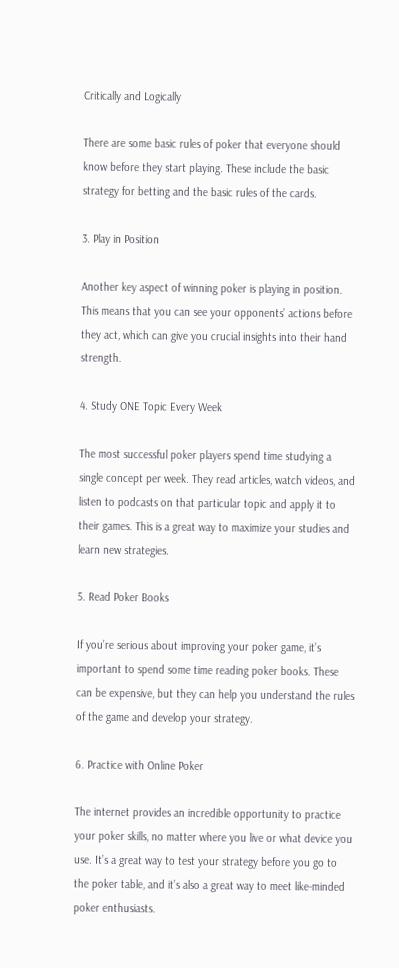Critically and Logically

There are some basic rules of poker that everyone should know before they start playing. These include the basic strategy for betting and the basic rules of the cards.

3. Play in Position

Another key aspect of winning poker is playing in position. This means that you can see your opponents’ actions before they act, which can give you crucial insights into their hand strength.

4. Study ONE Topic Every Week

The most successful poker players spend time studying a single concept per week. They read articles, watch videos, and listen to podcasts on that particular topic and apply it to their games. This is a great way to maximize your studies and learn new strategies.

5. Read Poker Books

If you’re serious about improving your poker game, it’s important to spend some time reading poker books. These can be expensive, but they can help you understand the rules of the game and develop your strategy.

6. Practice with Online Poker

The internet provides an incredible opportunity to practice your poker skills, no matter where you live or what device you use. It’s a great way to test your strategy before you go to the poker table, and it’s also a great way to meet like-minded poker enthusiasts.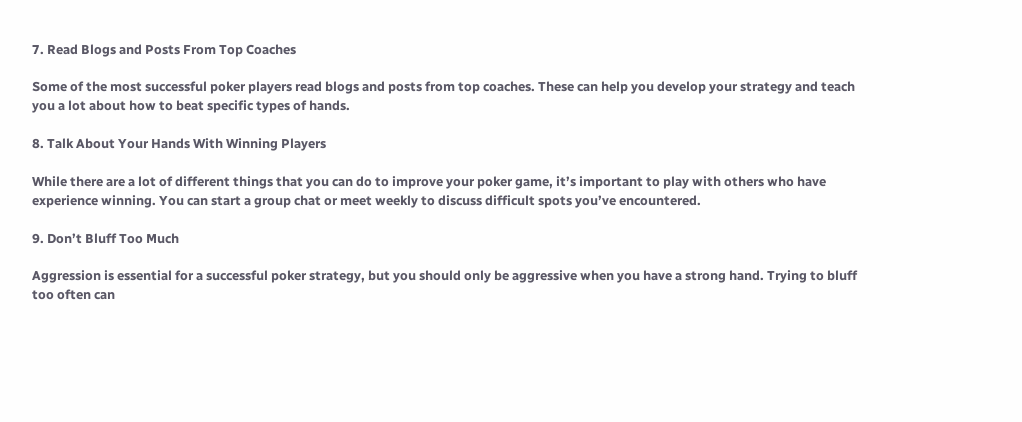7. Read Blogs and Posts From Top Coaches

Some of the most successful poker players read blogs and posts from top coaches. These can help you develop your strategy and teach you a lot about how to beat specific types of hands.

8. Talk About Your Hands With Winning Players

While there are a lot of different things that you can do to improve your poker game, it’s important to play with others who have experience winning. You can start a group chat or meet weekly to discuss difficult spots you’ve encountered.

9. Don’t Bluff Too Much

Aggression is essential for a successful poker strategy, but you should only be aggressive when you have a strong hand. Trying to bluff too often can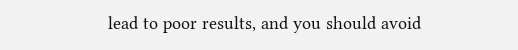lead to poor results, and you should avoid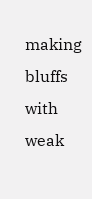making bluffs with weak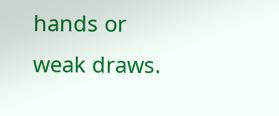hands or weak draws.